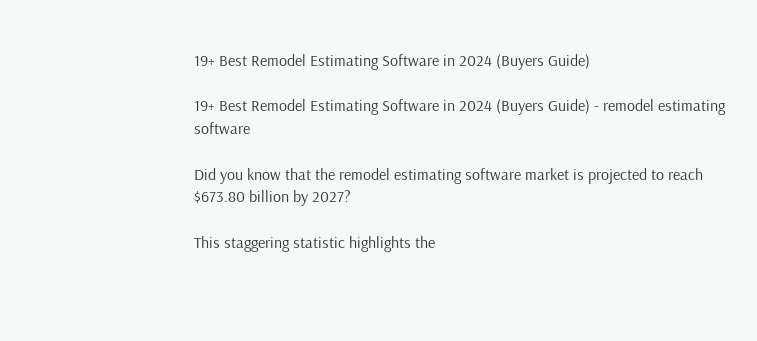19+ Best Remodel Estimating Software in 2024 (Buyers Guide)

19+ Best Remodel Estimating Software in 2024 (Buyers Guide) - remodel estimating software

Did you know that the remodel estimating software market is projected to reach $673.80 billion by 2027?

This staggering statistic highlights the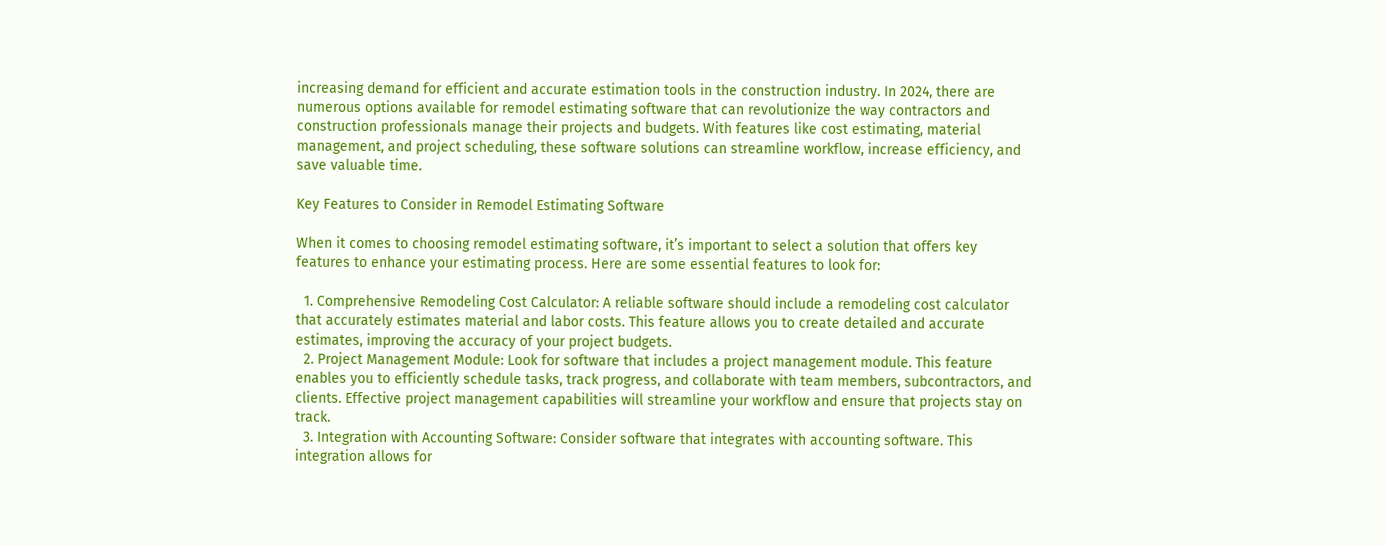increasing demand for efficient and accurate estimation tools in the construction industry. In 2024, there are numerous options available for remodel estimating software that can revolutionize the way contractors and construction professionals manage their projects and budgets. With features like cost estimating, material management, and project scheduling, these software solutions can streamline workflow, increase efficiency, and save valuable time.

Key Features to Consider in Remodel Estimating Software

When it comes to choosing remodel estimating software, it’s important to select a solution that offers key features to enhance your estimating process. Here are some essential features to look for:

  1. Comprehensive Remodeling Cost Calculator: A reliable software should include a remodeling cost calculator that accurately estimates material and labor costs. This feature allows you to create detailed and accurate estimates, improving the accuracy of your project budgets.
  2. Project Management Module: Look for software that includes a project management module. This feature enables you to efficiently schedule tasks, track progress, and collaborate with team members, subcontractors, and clients. Effective project management capabilities will streamline your workflow and ensure that projects stay on track.
  3. Integration with Accounting Software: Consider software that integrates with accounting software. This integration allows for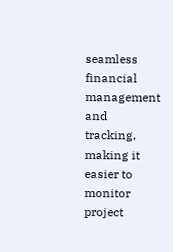seamless financial management and tracking, making it easier to monitor project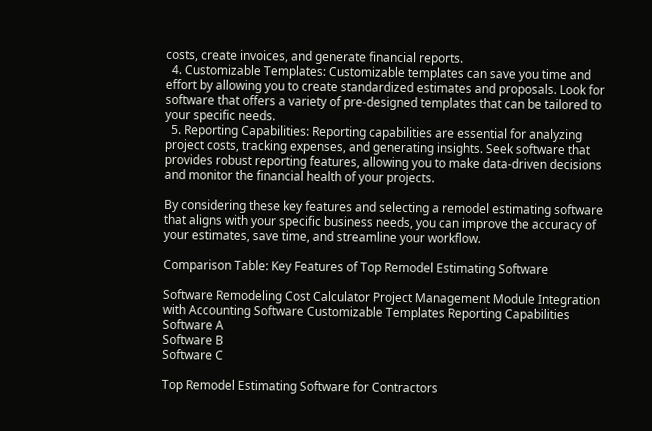costs, create invoices, and generate financial reports.
  4. Customizable Templates: Customizable templates can save you time and effort by allowing you to create standardized estimates and proposals. Look for software that offers a variety of pre-designed templates that can be tailored to your specific needs.
  5. Reporting Capabilities: Reporting capabilities are essential for analyzing project costs, tracking expenses, and generating insights. Seek software that provides robust reporting features, allowing you to make data-driven decisions and monitor the financial health of your projects.

By considering these key features and selecting a remodel estimating software that aligns with your specific business needs, you can improve the accuracy of your estimates, save time, and streamline your workflow.

Comparison Table: Key Features of Top Remodel Estimating Software

Software Remodeling Cost Calculator Project Management Module Integration with Accounting Software Customizable Templates Reporting Capabilities
Software A
Software B
Software C

Top Remodel Estimating Software for Contractors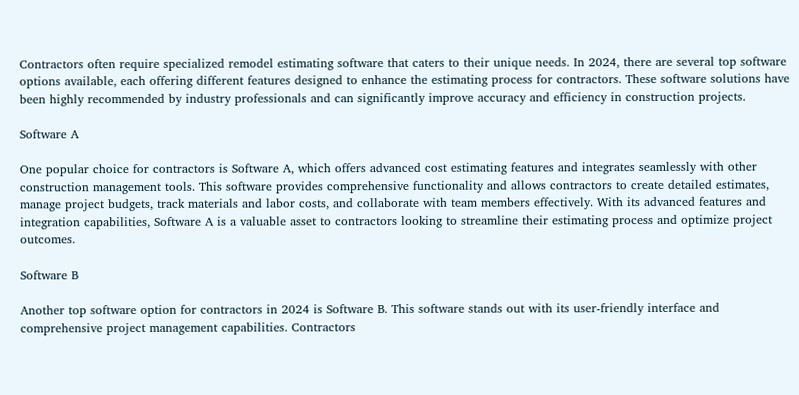Contractors often require specialized remodel estimating software that caters to their unique needs. In 2024, there are several top software options available, each offering different features designed to enhance the estimating process for contractors. These software solutions have been highly recommended by industry professionals and can significantly improve accuracy and efficiency in construction projects.

Software A

One popular choice for contractors is Software A, which offers advanced cost estimating features and integrates seamlessly with other construction management tools. This software provides comprehensive functionality and allows contractors to create detailed estimates, manage project budgets, track materials and labor costs, and collaborate with team members effectively. With its advanced features and integration capabilities, Software A is a valuable asset to contractors looking to streamline their estimating process and optimize project outcomes.

Software B

Another top software option for contractors in 2024 is Software B. This software stands out with its user-friendly interface and comprehensive project management capabilities. Contractors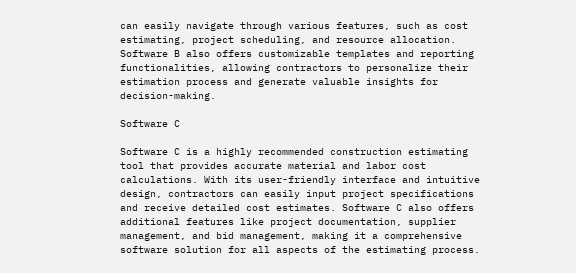can easily navigate through various features, such as cost estimating, project scheduling, and resource allocation. Software B also offers customizable templates and reporting functionalities, allowing contractors to personalize their estimation process and generate valuable insights for decision-making.

Software C

Software C is a highly recommended construction estimating tool that provides accurate material and labor cost calculations. With its user-friendly interface and intuitive design, contractors can easily input project specifications and receive detailed cost estimates. Software C also offers additional features like project documentation, supplier management, and bid management, making it a comprehensive software solution for all aspects of the estimating process.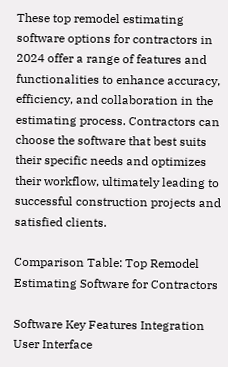These top remodel estimating software options for contractors in 2024 offer a range of features and functionalities to enhance accuracy, efficiency, and collaboration in the estimating process. Contractors can choose the software that best suits their specific needs and optimizes their workflow, ultimately leading to successful construction projects and satisfied clients.

Comparison Table: Top Remodel Estimating Software for Contractors

Software Key Features Integration User Interface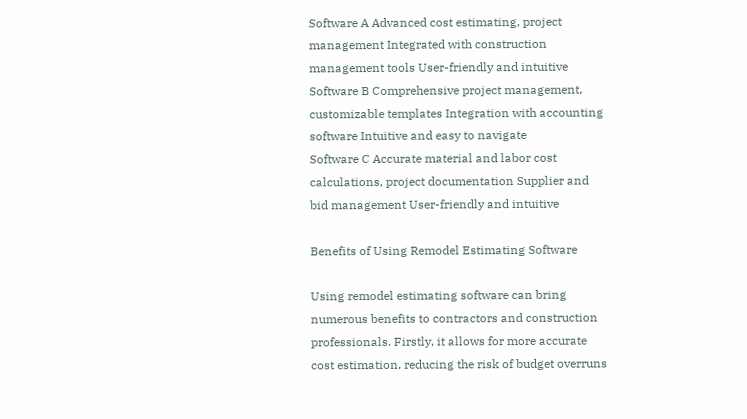Software A Advanced cost estimating, project management Integrated with construction management tools User-friendly and intuitive
Software B Comprehensive project management, customizable templates Integration with accounting software Intuitive and easy to navigate
Software C Accurate material and labor cost calculations, project documentation Supplier and bid management User-friendly and intuitive

Benefits of Using Remodel Estimating Software

Using remodel estimating software can bring numerous benefits to contractors and construction professionals. Firstly, it allows for more accurate cost estimation, reducing the risk of budget overruns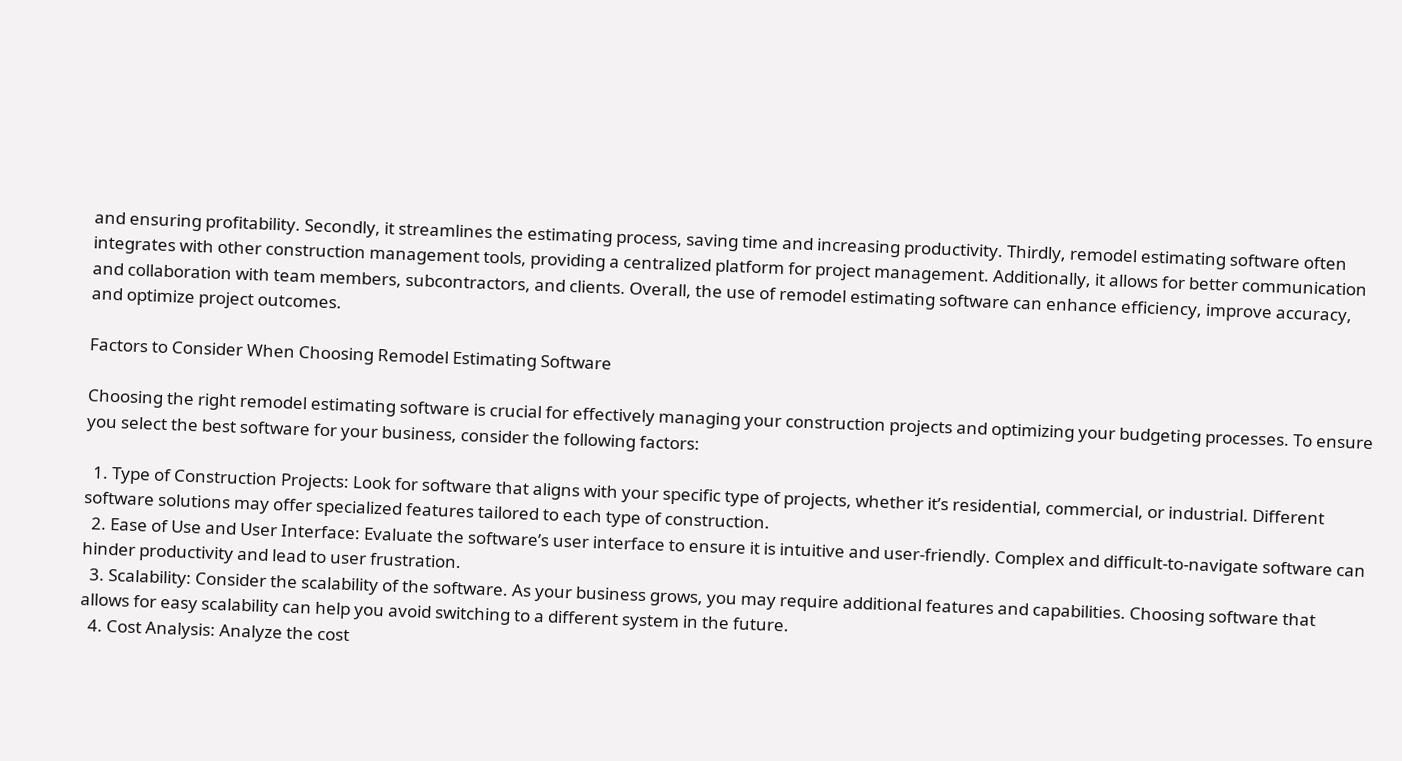and ensuring profitability. Secondly, it streamlines the estimating process, saving time and increasing productivity. Thirdly, remodel estimating software often integrates with other construction management tools, providing a centralized platform for project management. Additionally, it allows for better communication and collaboration with team members, subcontractors, and clients. Overall, the use of remodel estimating software can enhance efficiency, improve accuracy, and optimize project outcomes.

Factors to Consider When Choosing Remodel Estimating Software

Choosing the right remodel estimating software is crucial for effectively managing your construction projects and optimizing your budgeting processes. To ensure you select the best software for your business, consider the following factors:

  1. Type of Construction Projects: Look for software that aligns with your specific type of projects, whether it’s residential, commercial, or industrial. Different software solutions may offer specialized features tailored to each type of construction.
  2. Ease of Use and User Interface: Evaluate the software’s user interface to ensure it is intuitive and user-friendly. Complex and difficult-to-navigate software can hinder productivity and lead to user frustration.
  3. Scalability: Consider the scalability of the software. As your business grows, you may require additional features and capabilities. Choosing software that allows for easy scalability can help you avoid switching to a different system in the future.
  4. Cost Analysis: Analyze the cost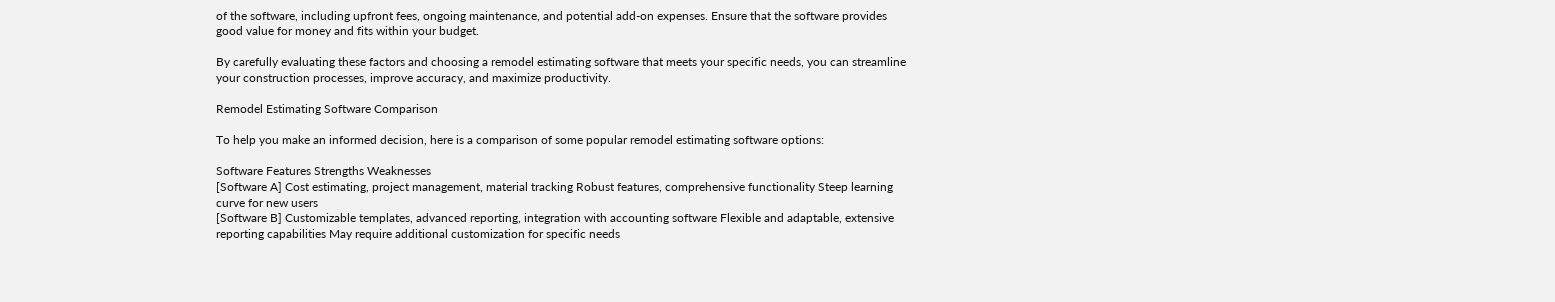of the software, including upfront fees, ongoing maintenance, and potential add-on expenses. Ensure that the software provides good value for money and fits within your budget.

By carefully evaluating these factors and choosing a remodel estimating software that meets your specific needs, you can streamline your construction processes, improve accuracy, and maximize productivity.

Remodel Estimating Software Comparison

To help you make an informed decision, here is a comparison of some popular remodel estimating software options:

Software Features Strengths Weaknesses
[Software A] Cost estimating, project management, material tracking Robust features, comprehensive functionality Steep learning curve for new users
[Software B] Customizable templates, advanced reporting, integration with accounting software Flexible and adaptable, extensive reporting capabilities May require additional customization for specific needs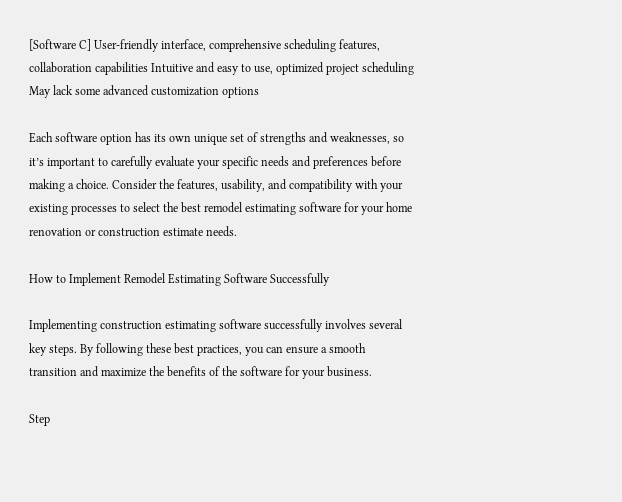[Software C] User-friendly interface, comprehensive scheduling features, collaboration capabilities Intuitive and easy to use, optimized project scheduling May lack some advanced customization options

Each software option has its own unique set of strengths and weaknesses, so it’s important to carefully evaluate your specific needs and preferences before making a choice. Consider the features, usability, and compatibility with your existing processes to select the best remodel estimating software for your home renovation or construction estimate needs.

How to Implement Remodel Estimating Software Successfully

Implementing construction estimating software successfully involves several key steps. By following these best practices, you can ensure a smooth transition and maximize the benefits of the software for your business.

Step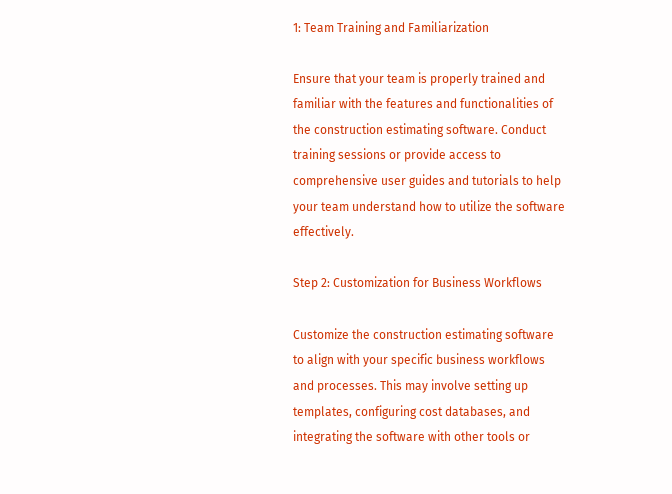1: Team Training and Familiarization

Ensure that your team is properly trained and familiar with the features and functionalities of the construction estimating software. Conduct training sessions or provide access to comprehensive user guides and tutorials to help your team understand how to utilize the software effectively.

Step 2: Customization for Business Workflows

Customize the construction estimating software to align with your specific business workflows and processes. This may involve setting up templates, configuring cost databases, and integrating the software with other tools or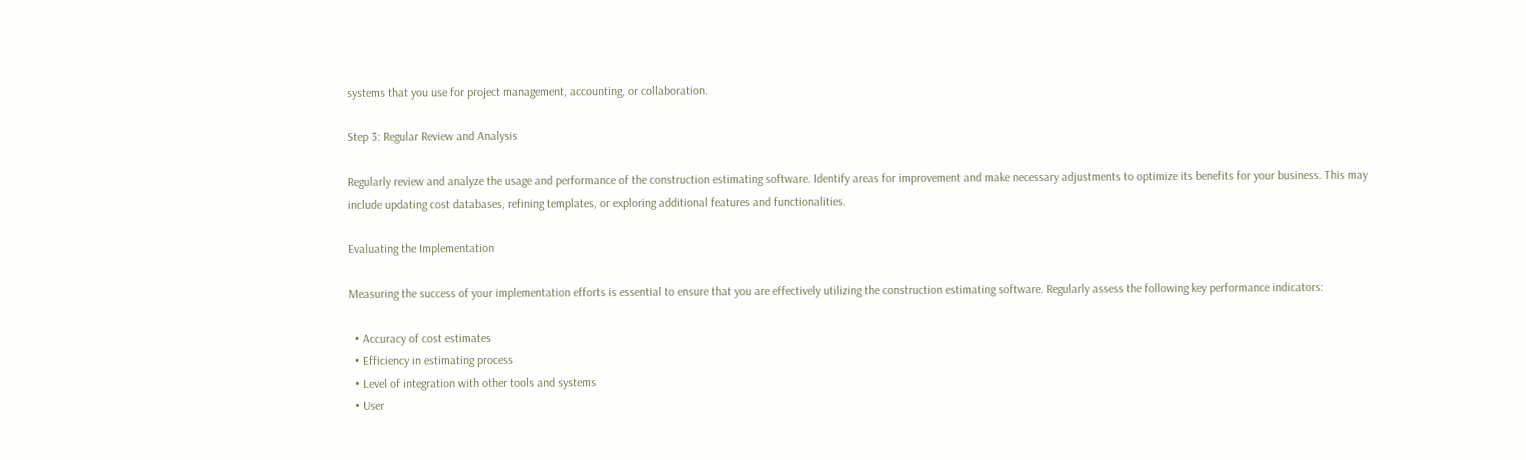systems that you use for project management, accounting, or collaboration.

Step 3: Regular Review and Analysis

Regularly review and analyze the usage and performance of the construction estimating software. Identify areas for improvement and make necessary adjustments to optimize its benefits for your business. This may include updating cost databases, refining templates, or exploring additional features and functionalities.

Evaluating the Implementation

Measuring the success of your implementation efforts is essential to ensure that you are effectively utilizing the construction estimating software. Regularly assess the following key performance indicators:

  • Accuracy of cost estimates
  • Efficiency in estimating process
  • Level of integration with other tools and systems
  • User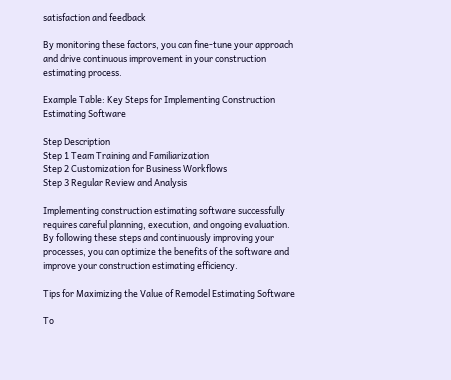satisfaction and feedback

By monitoring these factors, you can fine-tune your approach and drive continuous improvement in your construction estimating process.

Example Table: Key Steps for Implementing Construction Estimating Software

Step Description
Step 1 Team Training and Familiarization
Step 2 Customization for Business Workflows
Step 3 Regular Review and Analysis

Implementing construction estimating software successfully requires careful planning, execution, and ongoing evaluation. By following these steps and continuously improving your processes, you can optimize the benefits of the software and improve your construction estimating efficiency.

Tips for Maximizing the Value of Remodel Estimating Software

To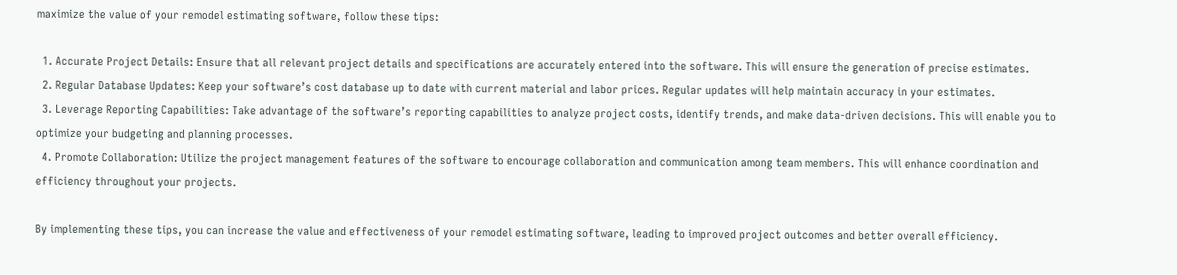maximize the value of your remodel estimating software, follow these tips:

  1. Accurate Project Details: Ensure that all relevant project details and specifications are accurately entered into the software. This will ensure the generation of precise estimates.
  2. Regular Database Updates: Keep your software’s cost database up to date with current material and labor prices. Regular updates will help maintain accuracy in your estimates.
  3. Leverage Reporting Capabilities: Take advantage of the software’s reporting capabilities to analyze project costs, identify trends, and make data-driven decisions. This will enable you to optimize your budgeting and planning processes.
  4. Promote Collaboration: Utilize the project management features of the software to encourage collaboration and communication among team members. This will enhance coordination and efficiency throughout your projects.

By implementing these tips, you can increase the value and effectiveness of your remodel estimating software, leading to improved project outcomes and better overall efficiency.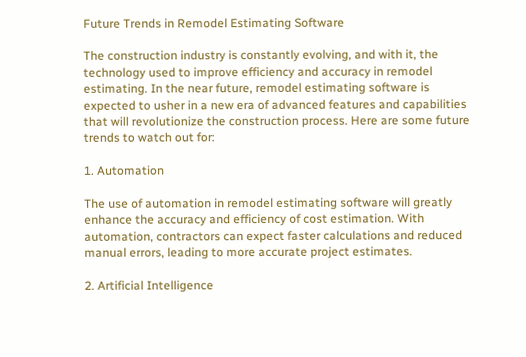Future Trends in Remodel Estimating Software

The construction industry is constantly evolving, and with it, the technology used to improve efficiency and accuracy in remodel estimating. In the near future, remodel estimating software is expected to usher in a new era of advanced features and capabilities that will revolutionize the construction process. Here are some future trends to watch out for:

1. Automation

The use of automation in remodel estimating software will greatly enhance the accuracy and efficiency of cost estimation. With automation, contractors can expect faster calculations and reduced manual errors, leading to more accurate project estimates.

2. Artificial Intelligence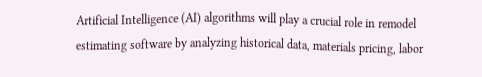Artificial Intelligence (AI) algorithms will play a crucial role in remodel estimating software by analyzing historical data, materials pricing, labor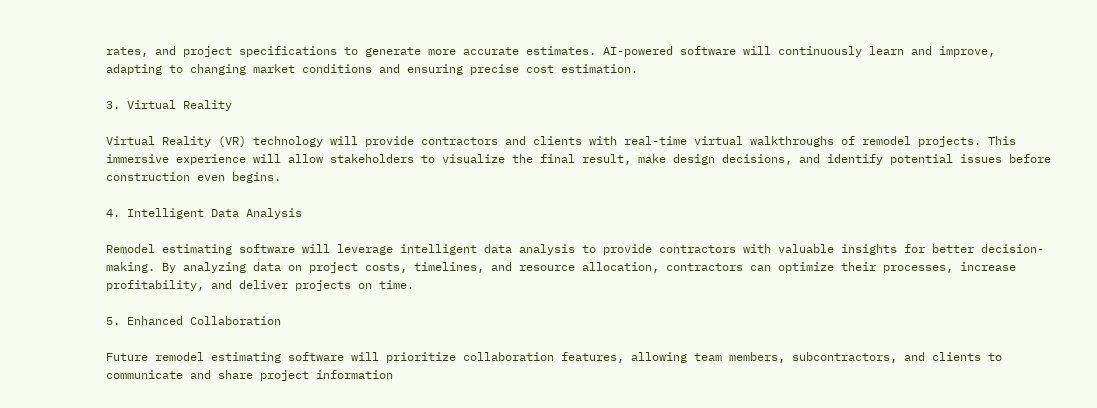rates, and project specifications to generate more accurate estimates. AI-powered software will continuously learn and improve, adapting to changing market conditions and ensuring precise cost estimation.

3. Virtual Reality

Virtual Reality (VR) technology will provide contractors and clients with real-time virtual walkthroughs of remodel projects. This immersive experience will allow stakeholders to visualize the final result, make design decisions, and identify potential issues before construction even begins.

4. Intelligent Data Analysis

Remodel estimating software will leverage intelligent data analysis to provide contractors with valuable insights for better decision-making. By analyzing data on project costs, timelines, and resource allocation, contractors can optimize their processes, increase profitability, and deliver projects on time.

5. Enhanced Collaboration

Future remodel estimating software will prioritize collaboration features, allowing team members, subcontractors, and clients to communicate and share project information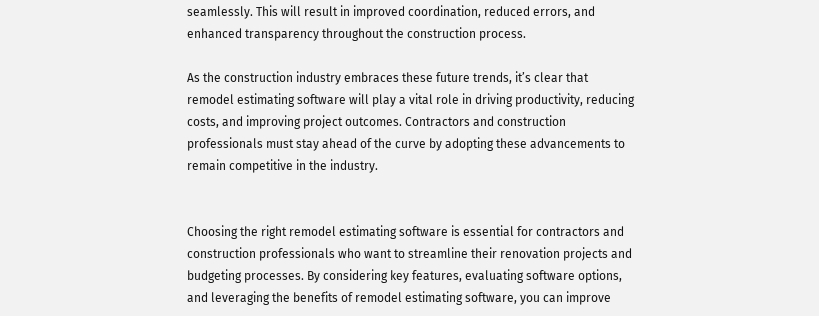seamlessly. This will result in improved coordination, reduced errors, and enhanced transparency throughout the construction process.

As the construction industry embraces these future trends, it’s clear that remodel estimating software will play a vital role in driving productivity, reducing costs, and improving project outcomes. Contractors and construction professionals must stay ahead of the curve by adopting these advancements to remain competitive in the industry.


Choosing the right remodel estimating software is essential for contractors and construction professionals who want to streamline their renovation projects and budgeting processes. By considering key features, evaluating software options, and leveraging the benefits of remodel estimating software, you can improve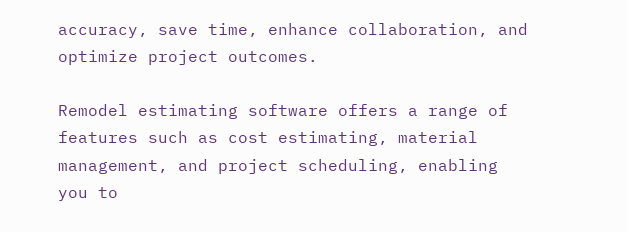accuracy, save time, enhance collaboration, and optimize project outcomes.

Remodel estimating software offers a range of features such as cost estimating, material management, and project scheduling, enabling you to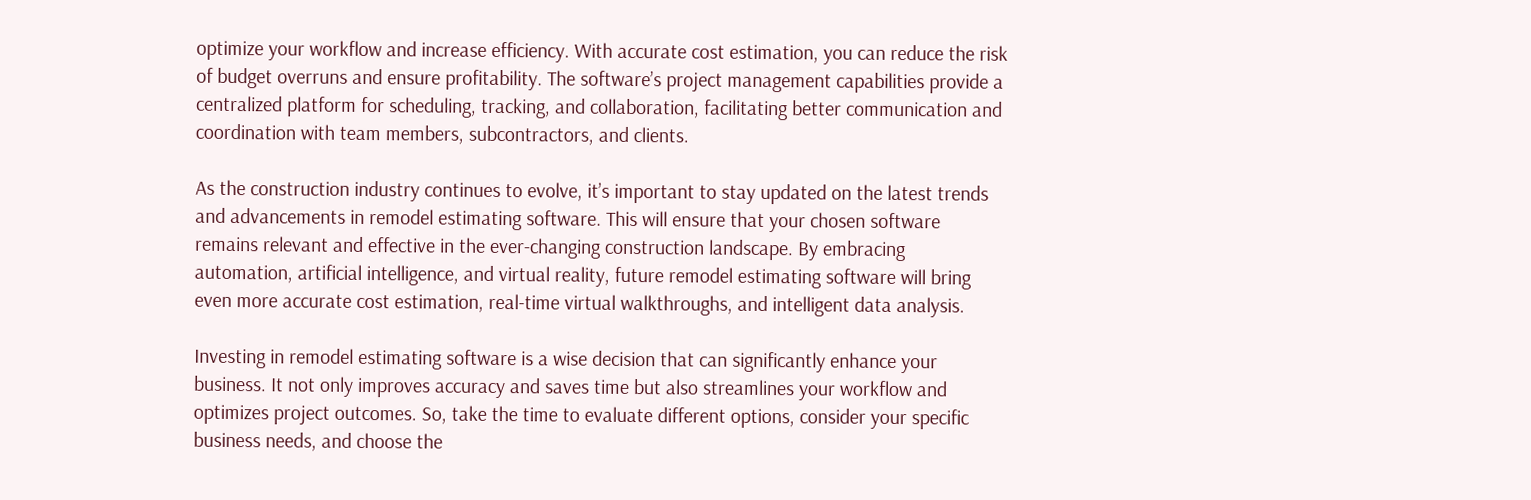optimize your workflow and increase efficiency. With accurate cost estimation, you can reduce the risk of budget overruns and ensure profitability. The software’s project management capabilities provide a centralized platform for scheduling, tracking, and collaboration, facilitating better communication and coordination with team members, subcontractors, and clients.

As the construction industry continues to evolve, it’s important to stay updated on the latest trends and advancements in remodel estimating software. This will ensure that your chosen software remains relevant and effective in the ever-changing construction landscape. By embracing automation, artificial intelligence, and virtual reality, future remodel estimating software will bring even more accurate cost estimation, real-time virtual walkthroughs, and intelligent data analysis.

Investing in remodel estimating software is a wise decision that can significantly enhance your business. It not only improves accuracy and saves time but also streamlines your workflow and optimizes project outcomes. So, take the time to evaluate different options, consider your specific business needs, and choose the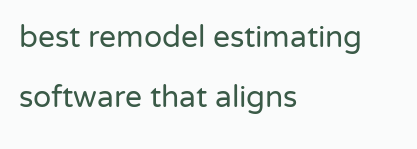best remodel estimating software that aligns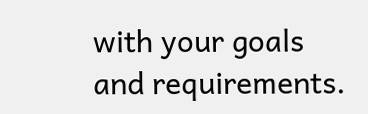with your goals and requirements.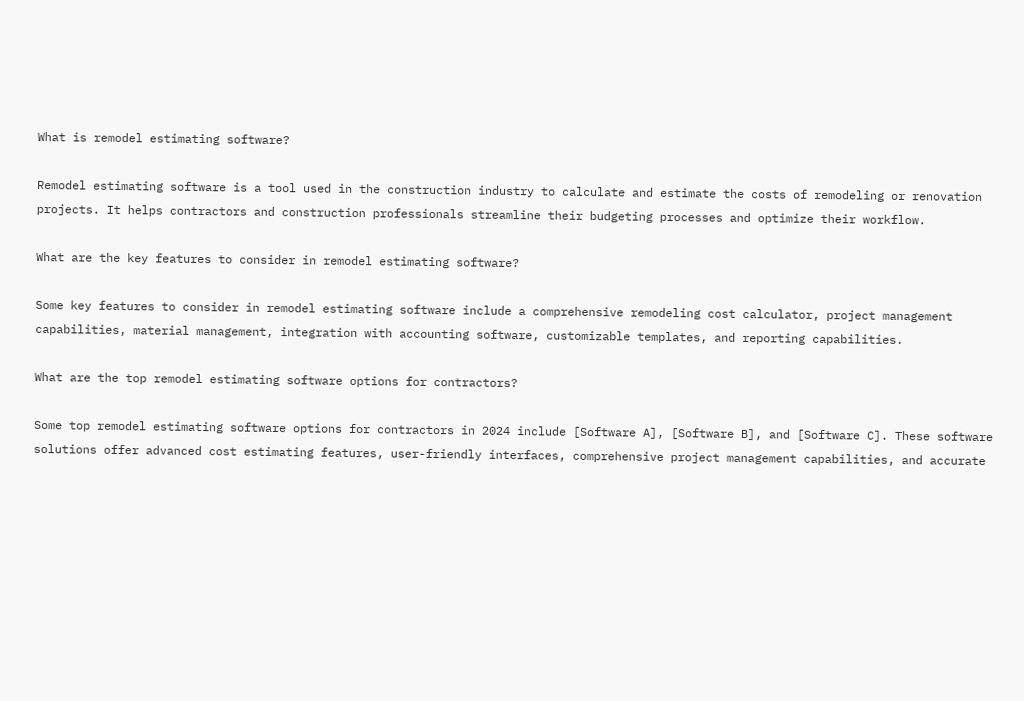What is remodel estimating software?

Remodel estimating software is a tool used in the construction industry to calculate and estimate the costs of remodeling or renovation projects. It helps contractors and construction professionals streamline their budgeting processes and optimize their workflow.

What are the key features to consider in remodel estimating software?

Some key features to consider in remodel estimating software include a comprehensive remodeling cost calculator, project management capabilities, material management, integration with accounting software, customizable templates, and reporting capabilities.

What are the top remodel estimating software options for contractors?

Some top remodel estimating software options for contractors in 2024 include [Software A], [Software B], and [Software C]. These software solutions offer advanced cost estimating features, user-friendly interfaces, comprehensive project management capabilities, and accurate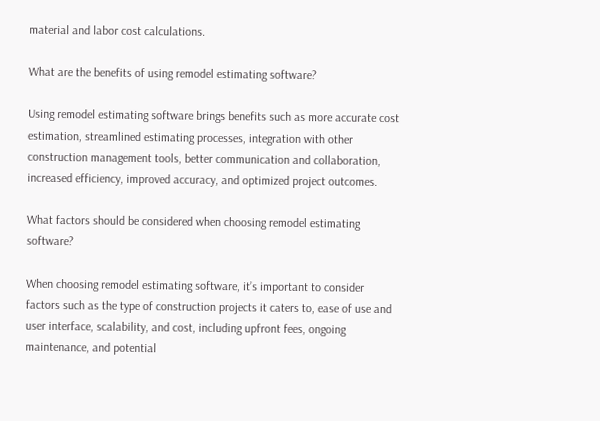material and labor cost calculations.

What are the benefits of using remodel estimating software?

Using remodel estimating software brings benefits such as more accurate cost estimation, streamlined estimating processes, integration with other construction management tools, better communication and collaboration, increased efficiency, improved accuracy, and optimized project outcomes.

What factors should be considered when choosing remodel estimating software?

When choosing remodel estimating software, it’s important to consider factors such as the type of construction projects it caters to, ease of use and user interface, scalability, and cost, including upfront fees, ongoing maintenance, and potential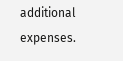additional expenses.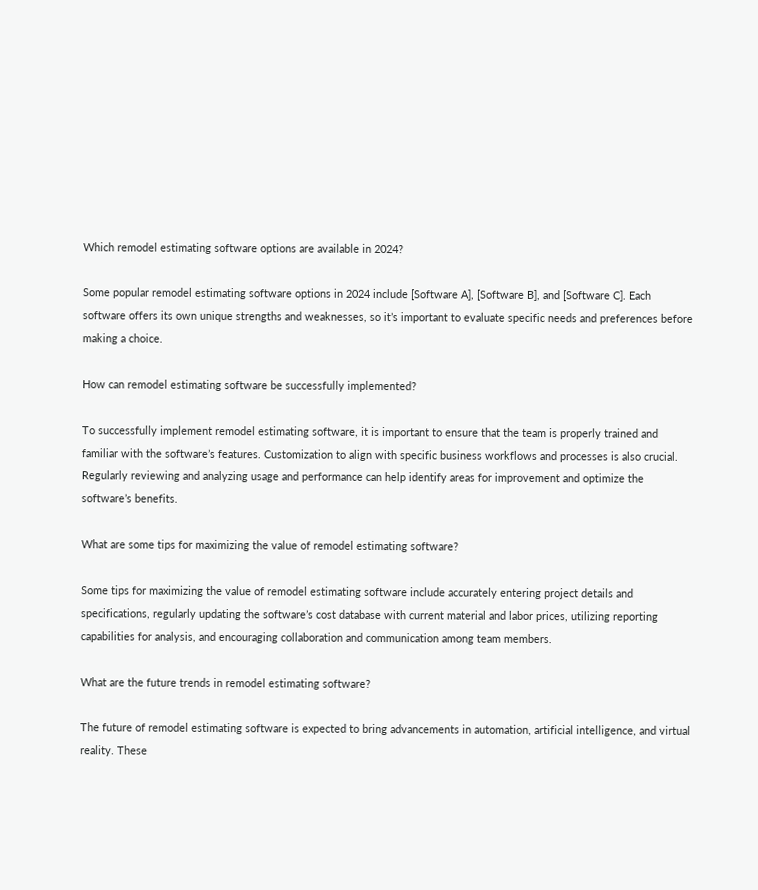Which remodel estimating software options are available in 2024?

Some popular remodel estimating software options in 2024 include [Software A], [Software B], and [Software C]. Each software offers its own unique strengths and weaknesses, so it’s important to evaluate specific needs and preferences before making a choice.

How can remodel estimating software be successfully implemented?

To successfully implement remodel estimating software, it is important to ensure that the team is properly trained and familiar with the software’s features. Customization to align with specific business workflows and processes is also crucial. Regularly reviewing and analyzing usage and performance can help identify areas for improvement and optimize the software’s benefits.

What are some tips for maximizing the value of remodel estimating software?

Some tips for maximizing the value of remodel estimating software include accurately entering project details and specifications, regularly updating the software’s cost database with current material and labor prices, utilizing reporting capabilities for analysis, and encouraging collaboration and communication among team members.

What are the future trends in remodel estimating software?

The future of remodel estimating software is expected to bring advancements in automation, artificial intelligence, and virtual reality. These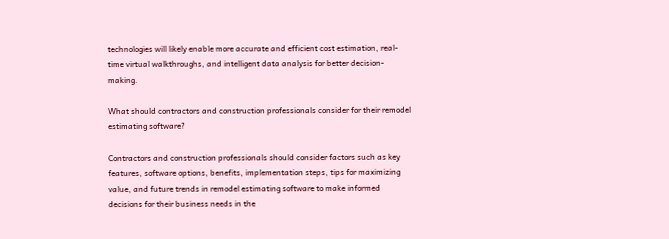technologies will likely enable more accurate and efficient cost estimation, real-time virtual walkthroughs, and intelligent data analysis for better decision-making.

What should contractors and construction professionals consider for their remodel estimating software?

Contractors and construction professionals should consider factors such as key features, software options, benefits, implementation steps, tips for maximizing value, and future trends in remodel estimating software to make informed decisions for their business needs in the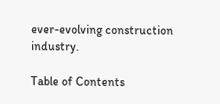ever-evolving construction industry.

Table of Contents